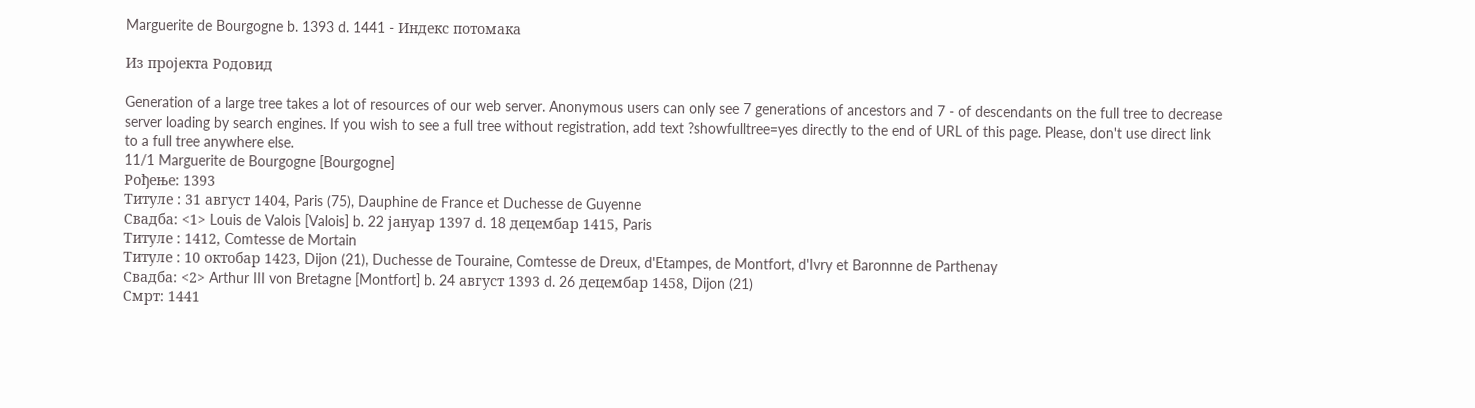Marguerite de Bourgogne b. 1393 d. 1441 - Индекс потомака

Из пројекта Родовид

Generation of a large tree takes a lot of resources of our web server. Anonymous users can only see 7 generations of ancestors and 7 - of descendants on the full tree to decrease server loading by search engines. If you wish to see a full tree without registration, add text ?showfulltree=yes directly to the end of URL of this page. Please, don't use direct link to a full tree anywhere else.
11/1 Marguerite de Bourgogne [Bourgogne]
Рођење: 1393
Титуле : 31 август 1404, Paris (75), Dauphine de France et Duchesse de Guyenne
Свадба: <1> Louis de Valois [Valois] b. 22 јануар 1397 d. 18 децембар 1415, Paris
Титуле : 1412, Comtesse de Mortain
Титуле : 10 октобар 1423, Dijon (21), Duchesse de Touraine, Comtesse de Dreux, d'Etampes, de Montfort, d'Ivry et Baronnne de Parthenay
Свадба: <2> Arthur III von Bretagne [Montfort] b. 24 август 1393 d. 26 децембар 1458, Dijon (21)
Смрт: 1441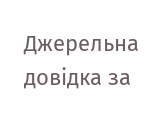Джерельна довідка за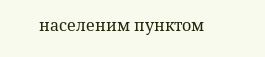населеним пунктом